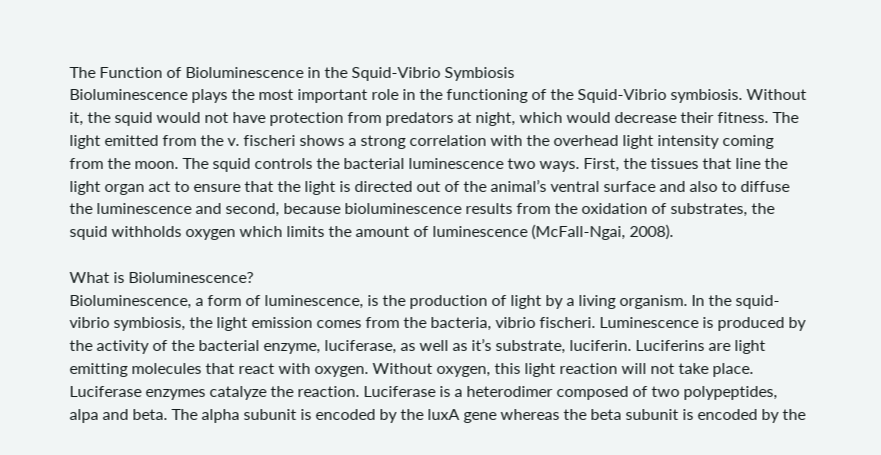The Function of Bioluminescence in the Squid-Vibrio Symbiosis
Bioluminescence plays the most important role in the functioning of the Squid-Vibrio symbiosis. Without it, the squid would not have protection from predators at night, which would decrease their fitness. The light emitted from the v. fischeri shows a strong correlation with the overhead light intensity coming from the moon. The squid controls the bacterial luminescence two ways. First, the tissues that line the light organ act to ensure that the light is directed out of the animal’s ventral surface and also to diffuse the luminescence and second, because bioluminescence results from the oxidation of substrates, the squid withholds oxygen which limits the amount of luminescence (McFall-Ngai, 2008).

What is Bioluminescence?
Bioluminescence, a form of luminescence, is the production of light by a living organism. In the squid-vibrio symbiosis, the light emission comes from the bacteria, vibrio fischeri. Luminescence is produced by the activity of the bacterial enzyme, luciferase, as well as it’s substrate, luciferin. Luciferins are light emitting molecules that react with oxygen. Without oxygen, this light reaction will not take place. Luciferase enzymes catalyze the reaction. Luciferase is a heterodimer composed of two polypeptides, alpa and beta. The alpha subunit is encoded by the luxA gene whereas the beta subunit is encoded by the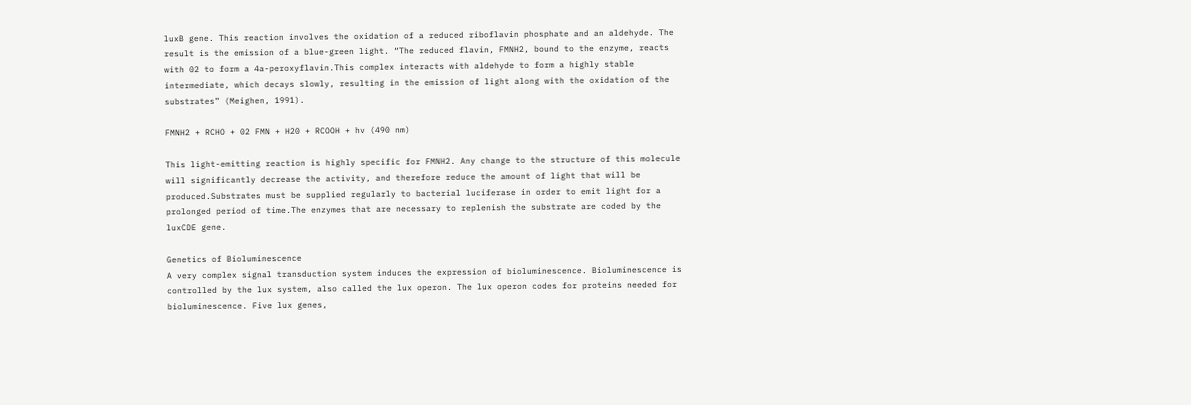luxB gene. This reaction involves the oxidation of a reduced riboflavin phosphate and an aldehyde. The result is the emission of a blue-green light. “The reduced flavin, FMNH2, bound to the enzyme, reacts with 02 to form a 4a-peroxyflavin.This complex interacts with aldehyde to form a highly stable intermediate, which decays slowly, resulting in the emission of light along with the oxidation of the substrates” (Meighen, 1991).

FMNH2 + RCHO + 02 FMN + H20 + RCOOH + hv (490 nm)

This light-emitting reaction is highly specific for FMNH2. Any change to the structure of this molecule will significantly decrease the activity, and therefore reduce the amount of light that will be produced.Substrates must be supplied regularly to bacterial luciferase in order to emit light for a prolonged period of time.The enzymes that are necessary to replenish the substrate are coded by the luxCDE gene.

Genetics of Bioluminescence
A very complex signal transduction system induces the expression of bioluminescence. Bioluminescence is controlled by the lux system, also called the lux operon. The lux operon codes for proteins needed for bioluminescence. Five lux genes,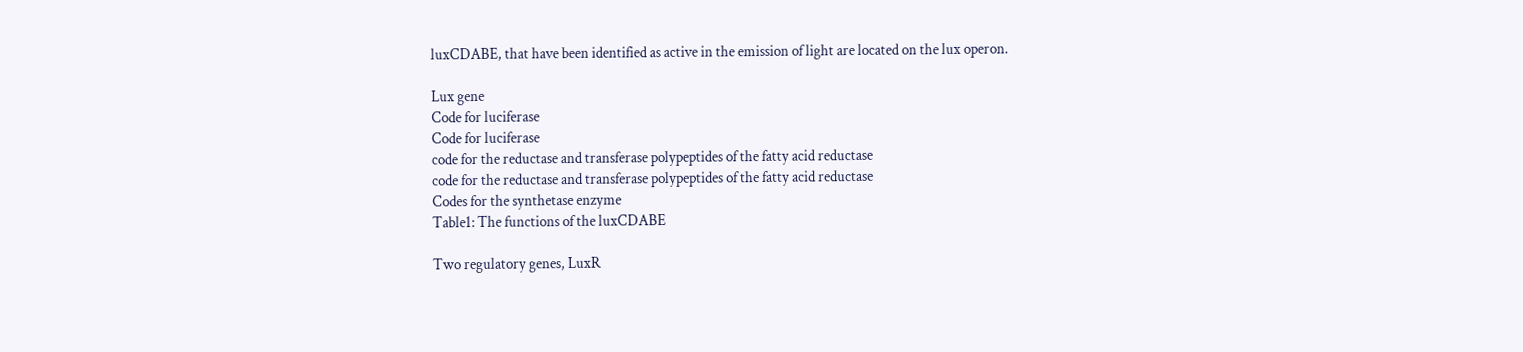luxCDABE, that have been identified as active in the emission of light are located on the lux operon.

Lux gene
Code for luciferase
Code for luciferase
code for the reductase and transferase polypeptides of the fatty acid reductase
code for the reductase and transferase polypeptides of the fatty acid reductase
Codes for the synthetase enzyme
Table1: The functions of the luxCDABE

Two regulatory genes, LuxR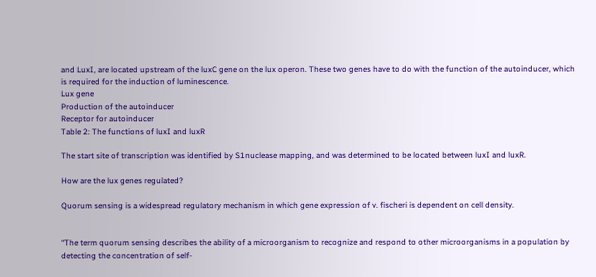and LuxI, are located upstream of the luxC gene on the lux operon. These two genes have to do with the function of the autoinducer, which is required for the induction of luminescence.
Lux gene
Production of the autoinducer
Receptor for autoinducer
Table 2: The functions of luxI and luxR

The start site of transcription was identified by S1nuclease mapping, and was determined to be located between luxI and luxR.

How are the lux genes regulated?

Quorum sensing is a widespread regulatory mechanism in which gene expression of v. fischeri is dependent on cell density.


“The term quorum sensing describes the ability of a microorganism to recognize and respond to other microorganisms in a population by detecting the concentration of self-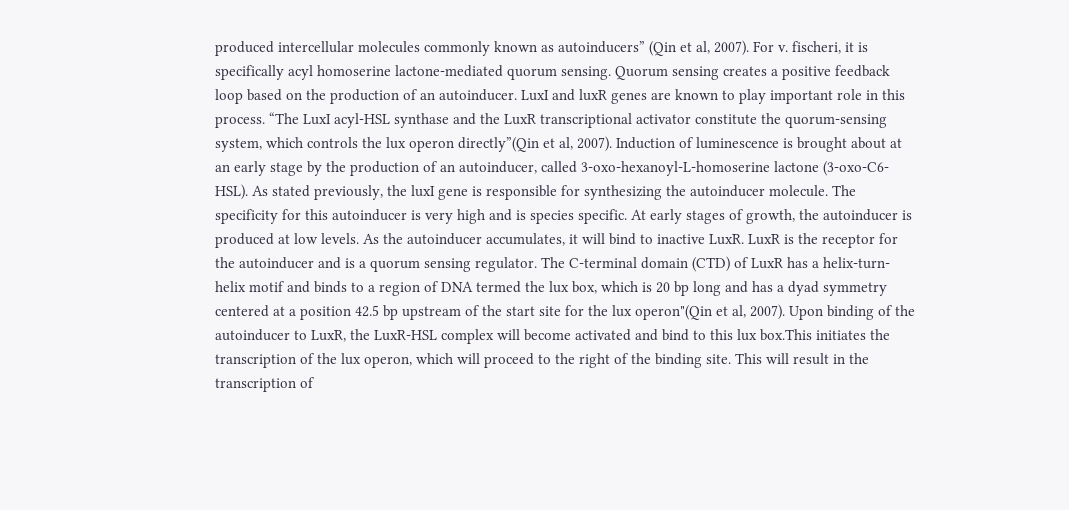produced intercellular molecules commonly known as autoinducers” (Qin et al, 2007). For v. fischeri, it is specifically acyl homoserine lactone-mediated quorum sensing. Quorum sensing creates a positive feedback loop based on the production of an autoinducer. LuxI and luxR genes are known to play important role in this process. “The LuxI acyl-HSL synthase and the LuxR transcriptional activator constitute the quorum-sensing system, which controls the lux operon directly”(Qin et al, 2007). Induction of luminescence is brought about at an early stage by the production of an autoinducer, called 3-oxo-hexanoyl-L-homoserine lactone (3-oxo-C6-HSL). As stated previously, the luxI gene is responsible for synthesizing the autoinducer molecule. The specificity for this autoinducer is very high and is species specific. At early stages of growth, the autoinducer is produced at low levels. As the autoinducer accumulates, it will bind to inactive LuxR. LuxR is the receptor for the autoinducer and is a quorum sensing regulator. The C-terminal domain (CTD) of LuxR has a helix-turn-helix motif and binds to a region of DNA termed the lux box, which is 20 bp long and has a dyad symmetry centered at a position 42.5 bp upstream of the start site for the lux operon"(Qin et al, 2007). Upon binding of the autoinducer to LuxR, the LuxR-HSL complex will become activated and bind to this lux box.This initiates the transcription of the lux operon, which will proceed to the right of the binding site. This will result in the transcription of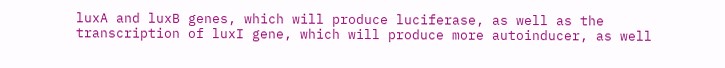luxA and luxB genes, which will produce luciferase, as well as the transcription of luxI gene, which will produce more autoinducer, as well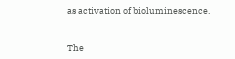as activation of bioluminescence.


The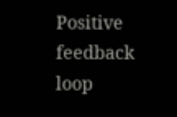Positive feedback loop